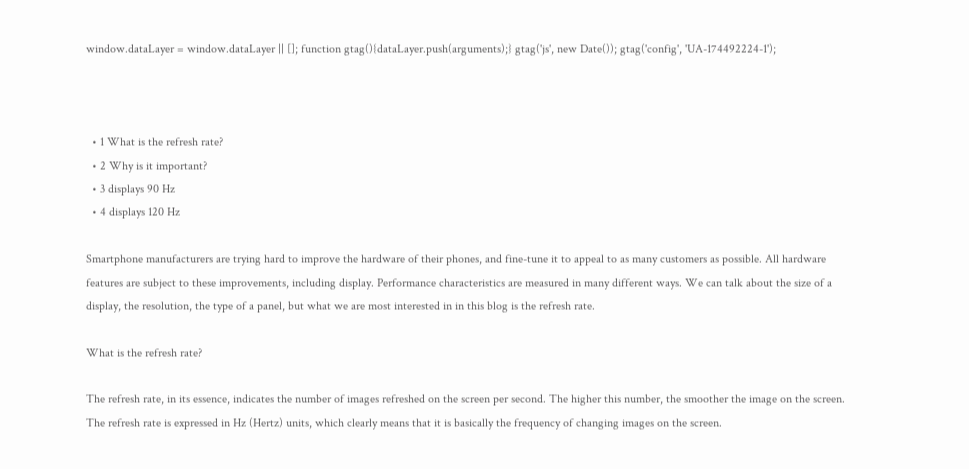window.dataLayer = window.dataLayer || []; function gtag(){dataLayer.push(arguments);} gtag('js', new Date()); gtag('config', 'UA-174492224-1');



  • 1 What is the refresh rate?
  • 2 Why is it important?
  • 3 displays 90 Hz
  • 4 displays 120 Hz

Smartphone manufacturers are trying hard to improve the hardware of their phones, and fine-tune it to appeal to as many customers as possible. All hardware features are subject to these improvements, including display. Performance characteristics are measured in many different ways. We can talk about the size of a display, the resolution, the type of a panel, but what we are most interested in in this blog is the refresh rate.

What is the refresh rate?

The refresh rate, in its essence, indicates the number of images refreshed on the screen per second. The higher this number, the smoother the image on the screen. The refresh rate is expressed in Hz (Hertz) units, which clearly means that it is basically the frequency of changing images on the screen.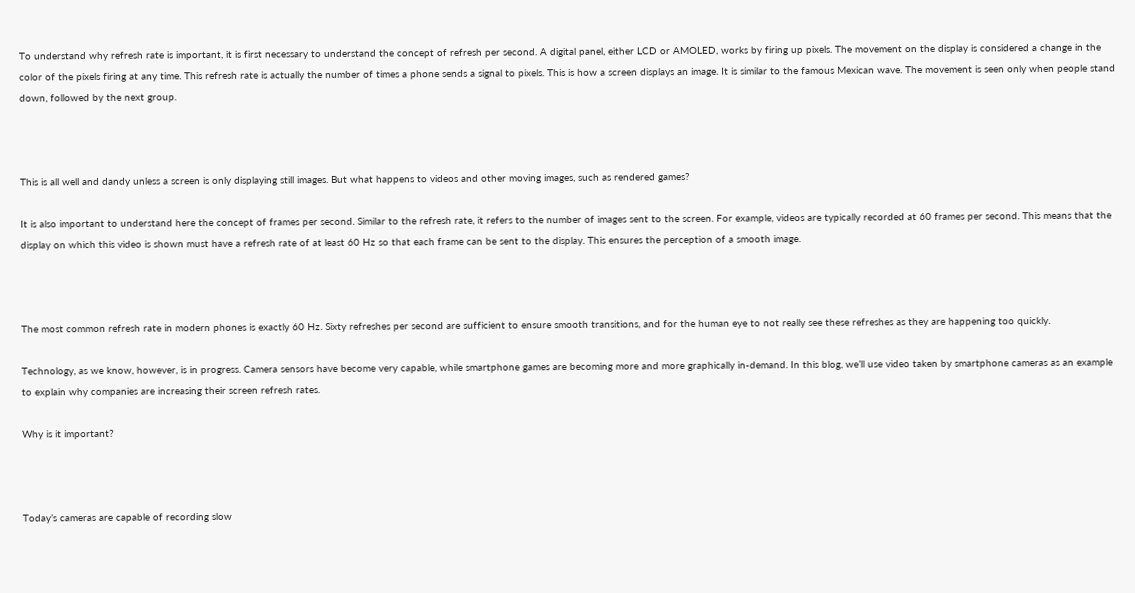To understand why refresh rate is important, it is first necessary to understand the concept of refresh per second. A digital panel, either LCD or AMOLED, works by firing up pixels. The movement on the display is considered a change in the color of the pixels firing at any time. This refresh rate is actually the number of times a phone sends a signal to pixels. This is how a screen displays an image. It is similar to the famous Mexican wave. The movement is seen only when people stand down, followed by the next group.



This is all well and dandy unless a screen is only displaying still images. But what happens to videos and other moving images, such as rendered games?

It is also important to understand here the concept of frames per second. Similar to the refresh rate, it refers to the number of images sent to the screen. For example, videos are typically recorded at 60 frames per second. This means that the display on which this video is shown must have a refresh rate of at least 60 Hz so that each frame can be sent to the display. This ensures the perception of a smooth image.



The most common refresh rate in modern phones is exactly 60 Hz. Sixty refreshes per second are sufficient to ensure smooth transitions, and for the human eye to not really see these refreshes as they are happening too quickly.

Technology, as we know, however, is in progress. Camera sensors have become very capable, while smartphone games are becoming more and more graphically in-demand. In this blog, we’ll use video taken by smartphone cameras as an example to explain why companies are increasing their screen refresh rates.

Why is it important?



Today’s cameras are capable of recording slow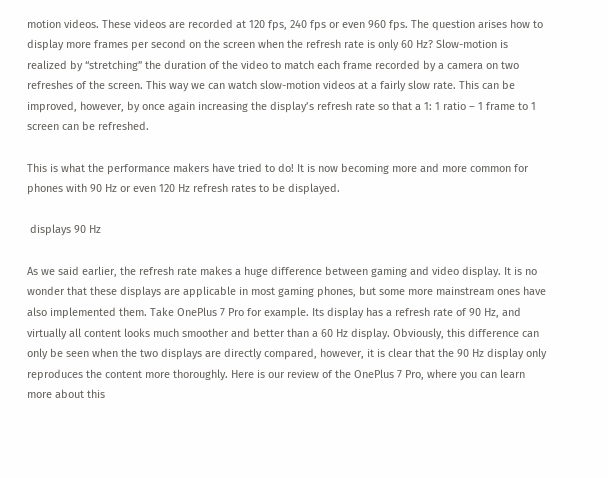motion videos. These videos are recorded at 120 fps, 240 fps or even 960 fps. The question arises how to display more frames per second on the screen when the refresh rate is only 60 Hz? Slow-motion is realized by “stretching” the duration of the video to match each frame recorded by a camera on two refreshes of the screen. This way we can watch slow-motion videos at a fairly slow rate. This can be improved, however, by once again increasing the display’s refresh rate so that a 1: 1 ratio – 1 frame to 1 screen can be refreshed.

This is what the performance makers have tried to do! It is now becoming more and more common for phones with 90 Hz or even 120 Hz refresh rates to be displayed.

 displays 90 Hz

As we said earlier, the refresh rate makes a huge difference between gaming and video display. It is no wonder that these displays are applicable in most gaming phones, but some more mainstream ones have also implemented them. Take OnePlus 7 Pro for example. Its display has a refresh rate of 90 Hz, and virtually all content looks much smoother and better than a 60 Hz display. Obviously, this difference can only be seen when the two displays are directly compared, however, it is clear that the 90 Hz display only reproduces the content more thoroughly. Here is our review of the OnePlus 7 Pro, where you can learn more about this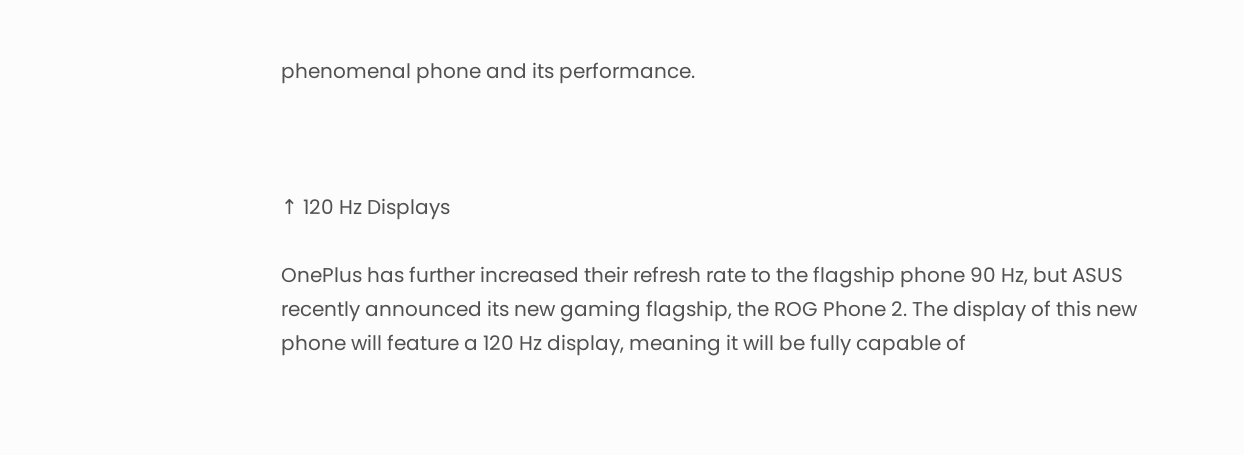phenomenal phone and its performance.



↑ 120 Hz Displays

OnePlus has further increased their refresh rate to the flagship phone 90 Hz, but ASUS recently announced its new gaming flagship, the ROG Phone 2. The display of this new phone will feature a 120 Hz display, meaning it will be fully capable of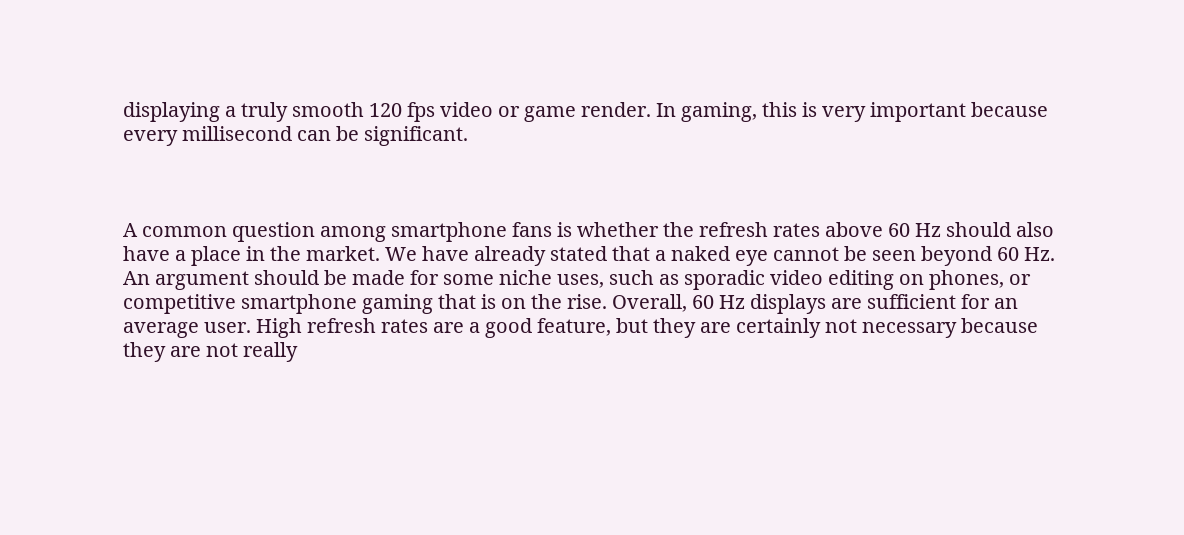displaying a truly smooth 120 fps video or game render. In gaming, this is very important because every millisecond can be significant.



A common question among smartphone fans is whether the refresh rates above 60 Hz should also have a place in the market. We have already stated that a naked eye cannot be seen beyond 60 Hz. An argument should be made for some niche uses, such as sporadic video editing on phones, or competitive smartphone gaming that is on the rise. Overall, 60 Hz displays are sufficient for an average user. High refresh rates are a good feature, but they are certainly not necessary because they are not really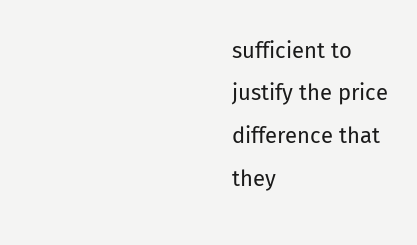sufficient to justify the price difference that they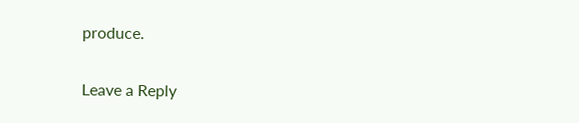produce.

Leave a Reply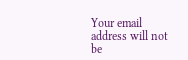Your email address will not be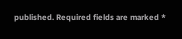published. Required fields are marked *